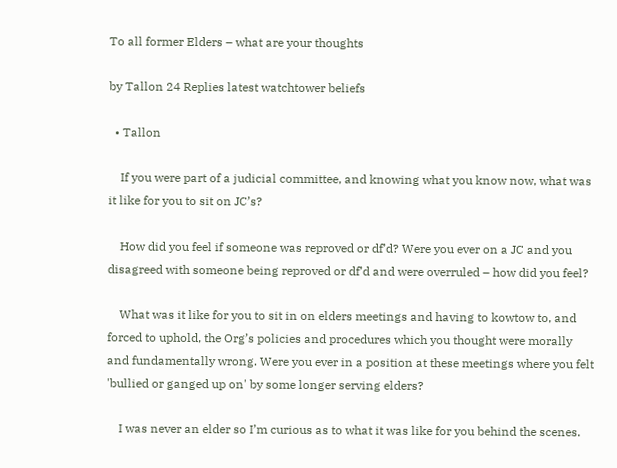To all former Elders – what are your thoughts

by Tallon 24 Replies latest watchtower beliefs

  • Tallon

    If you were part of a judicial committee, and knowing what you know now, what was it like for you to sit on JC’s?

    How did you feel if someone was reproved or df’d? Were you ever on a JC and you disagreed with someone being reproved or df’d and were overruled – how did you feel?

    What was it like for you to sit in on elders meetings and having to kowtow to, and forced to uphold, the Org’s policies and procedures which you thought were morally and fundamentally wrong. Were you ever in a position at these meetings where you felt 'bullied or ganged up on' by some longer serving elders?

    I was never an elder so I’m curious as to what it was like for you behind the scenes.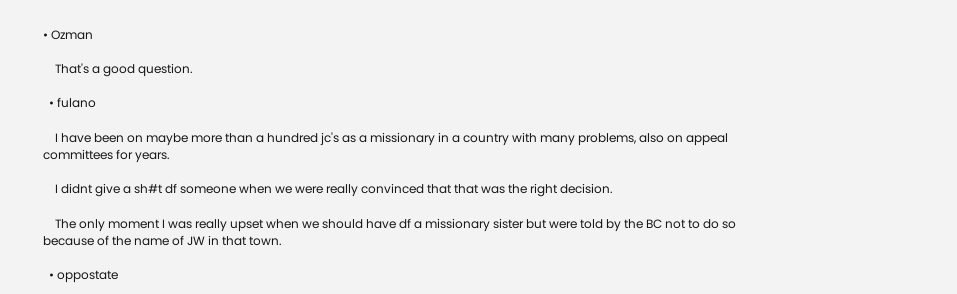• Ozman

    That's a good question.

  • fulano

    I have been on maybe more than a hundred jc's as a missionary in a country with many problems, also on appeal committees for years.

    I didnt give a sh#t df someone when we were really convinced that that was the right decision.

    The only moment I was really upset when we should have df a missionary sister but were told by the BC not to do so because of the name of JW in that town.

  • oppostate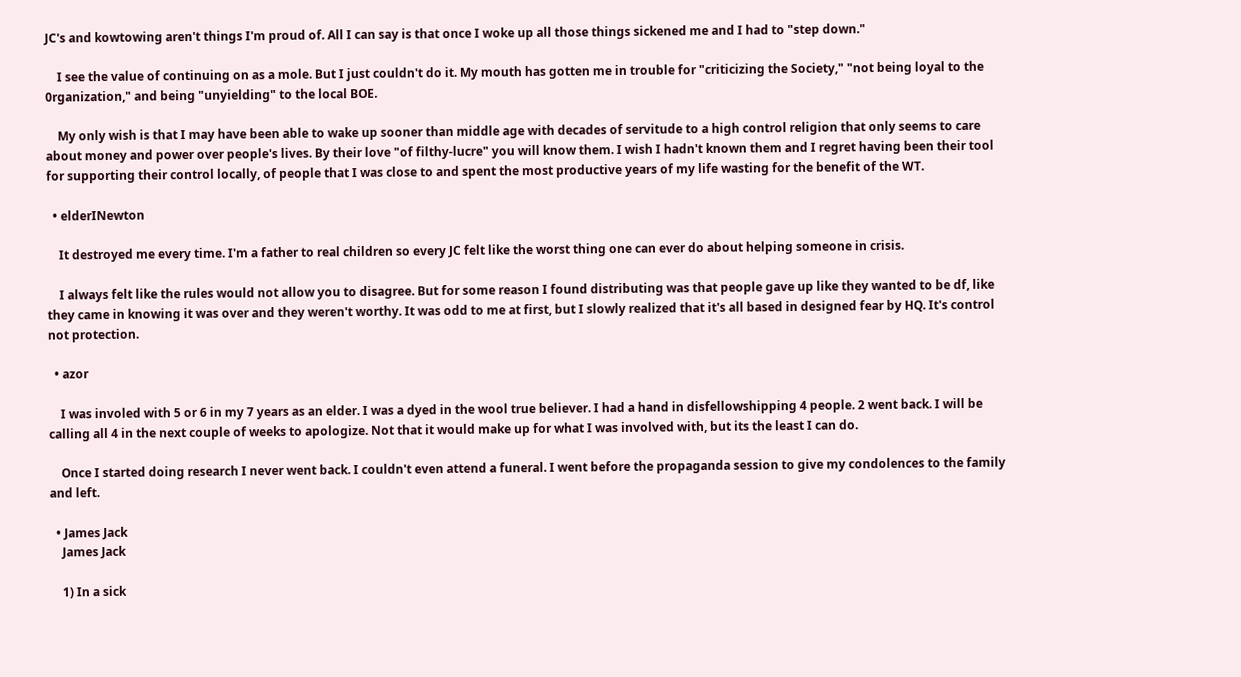JC's and kowtowing aren't things I'm proud of. All I can say is that once I woke up all those things sickened me and I had to "step down."

    I see the value of continuing on as a mole. But I just couldn't do it. My mouth has gotten me in trouble for "criticizing the Society," "not being loyal to the 0rganization," and being "unyielding" to the local BOE.

    My only wish is that I may have been able to wake up sooner than middle age with decades of servitude to a high control religion that only seems to care about money and power over people's lives. By their love "of filthy-lucre" you will know them. I wish I hadn't known them and I regret having been their tool for supporting their control locally, of people that I was close to and spent the most productive years of my life wasting for the benefit of the WT.

  • elderINewton

    It destroyed me every time. I'm a father to real children so every JC felt like the worst thing one can ever do about helping someone in crisis.

    I always felt like the rules would not allow you to disagree. But for some reason I found distributing was that people gave up like they wanted to be df, like they came in knowing it was over and they weren't worthy. It was odd to me at first, but I slowly realized that it's all based in designed fear by HQ. It's control not protection.

  • azor

    I was involed with 5 or 6 in my 7 years as an elder. I was a dyed in the wool true believer. I had a hand in disfellowshipping 4 people. 2 went back. I will be calling all 4 in the next couple of weeks to apologize. Not that it would make up for what I was involved with, but its the least I can do.

    Once I started doing research I never went back. I couldn't even attend a funeral. I went before the propaganda session to give my condolences to the family and left.

  • James Jack
    James Jack

    1) In a sick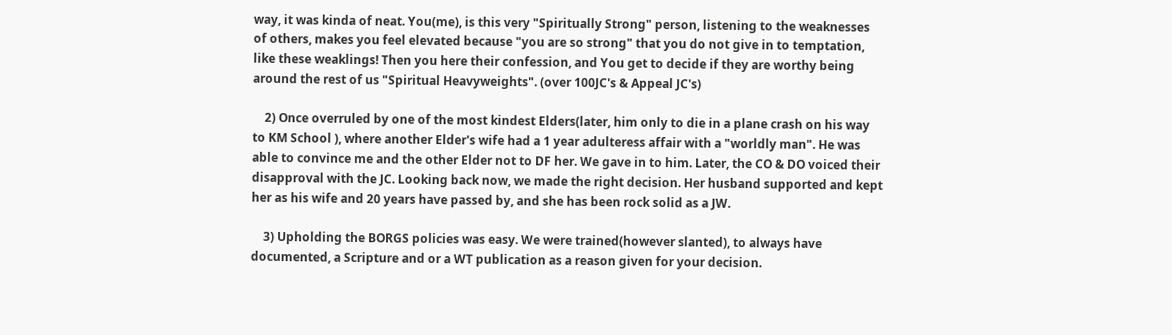way, it was kinda of neat. You(me), is this very "Spiritually Strong" person, listening to the weaknesses of others, makes you feel elevated because "you are so strong" that you do not give in to temptation, like these weaklings! Then you here their confession, and You get to decide if they are worthy being around the rest of us "Spiritual Heavyweights". (over 100JC's & Appeal JC's)

    2) Once overruled by one of the most kindest Elders(later, him only to die in a plane crash on his way to KM School ), where another Elder's wife had a 1 year adulteress affair with a "worldly man". He was able to convince me and the other Elder not to DF her. We gave in to him. Later, the CO & DO voiced their disapproval with the JC. Looking back now, we made the right decision. Her husband supported and kept her as his wife and 20 years have passed by, and she has been rock solid as a JW.

    3) Upholding the BORGS policies was easy. We were trained(however slanted), to always have documented, a Scripture and or a WT publication as a reason given for your decision.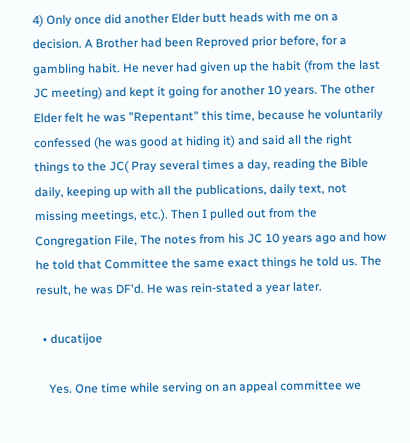4) Only once did another Elder butt heads with me on a decision. A Brother had been Reproved prior before, for a gambling habit. He never had given up the habit (from the last JC meeting) and kept it going for another 10 years. The other Elder felt he was "Repentant" this time, because he voluntarily confessed (he was good at hiding it) and said all the right things to the JC( Pray several times a day, reading the Bible daily, keeping up with all the publications, daily text, not missing meetings, etc.). Then I pulled out from the Congregation File, The notes from his JC 10 years ago and how he told that Committee the same exact things he told us. The result, he was DF'd. He was rein-stated a year later.

  • ducatijoe

    Yes. One time while serving on an appeal committee we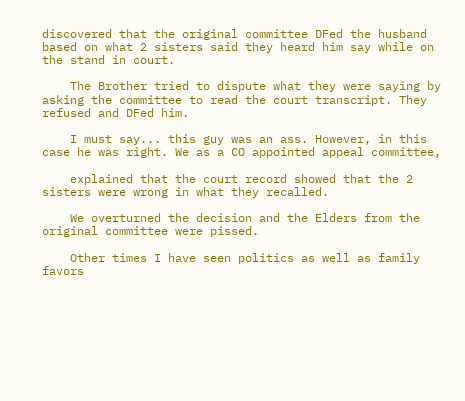discovered that the original committee DFed the husband based on what 2 sisters said they heard him say while on the stand in court.

    The Brother tried to dispute what they were saying by asking the committee to read the court transcript. They refused and DFed him.

    I must say... this guy was an ass. However, in this case he was right. We as a CO appointed appeal committee,

    explained that the court record showed that the 2 sisters were wrong in what they recalled.

    We overturned the decision and the Elders from the original committee were pissed.

    Other times I have seen politics as well as family favors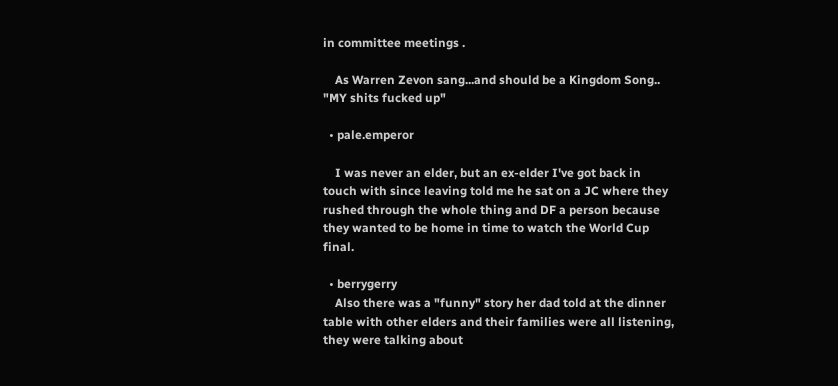in committee meetings .

    As Warren Zevon sang...and should be a Kingdom Song.. "MY shits fucked up"

  • pale.emperor

    I was never an elder, but an ex-elder I've got back in touch with since leaving told me he sat on a JC where they rushed through the whole thing and DF a person because they wanted to be home in time to watch the World Cup final.

  • berrygerry
    Also there was a "funny" story her dad told at the dinner table with other elders and their families were all listening, they were talking about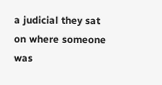a judicial they sat on where someone was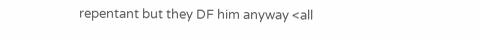repentant but they DF him anyway <all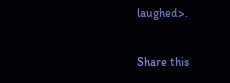laughed>.

Share this